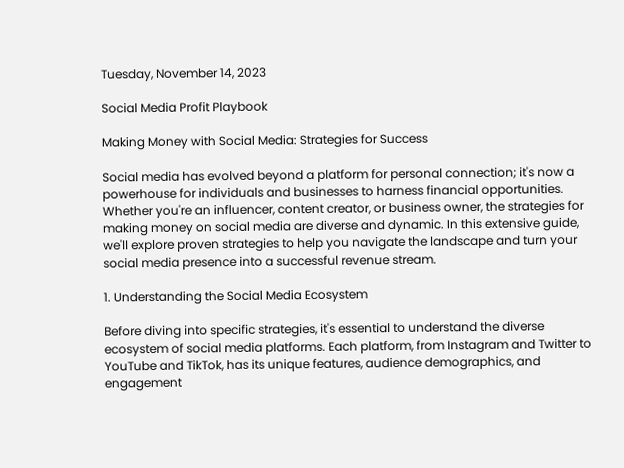Tuesday, November 14, 2023

Social Media Profit Playbook

Making Money with Social Media: Strategies for Success

Social media has evolved beyond a platform for personal connection; it's now a powerhouse for individuals and businesses to harness financial opportunities. Whether you're an influencer, content creator, or business owner, the strategies for making money on social media are diverse and dynamic. In this extensive guide, we'll explore proven strategies to help you navigate the landscape and turn your social media presence into a successful revenue stream.

1. Understanding the Social Media Ecosystem

Before diving into specific strategies, it's essential to understand the diverse ecosystem of social media platforms. Each platform, from Instagram and Twitter to YouTube and TikTok, has its unique features, audience demographics, and engagement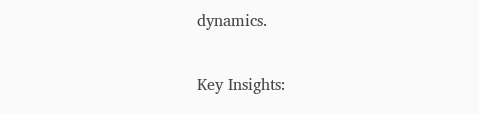dynamics.

Key Insights: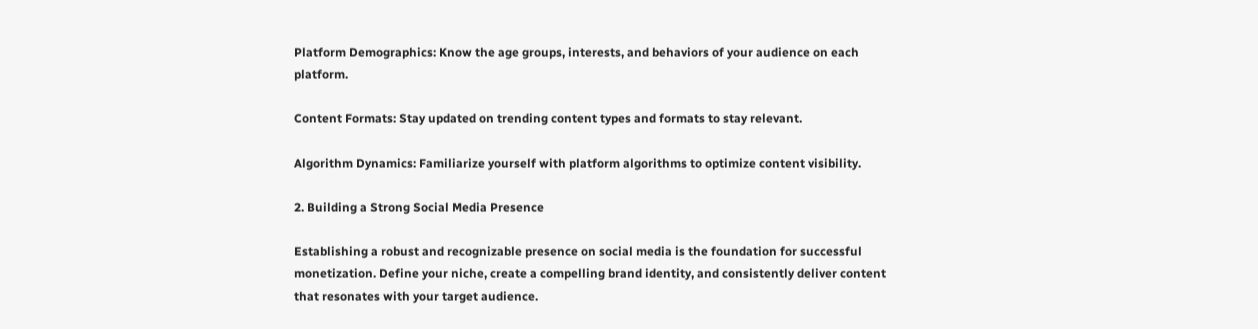Platform Demographics: Know the age groups, interests, and behaviors of your audience on each platform.

Content Formats: Stay updated on trending content types and formats to stay relevant.

Algorithm Dynamics: Familiarize yourself with platform algorithms to optimize content visibility.

2. Building a Strong Social Media Presence

Establishing a robust and recognizable presence on social media is the foundation for successful monetization. Define your niche, create a compelling brand identity, and consistently deliver content that resonates with your target audience.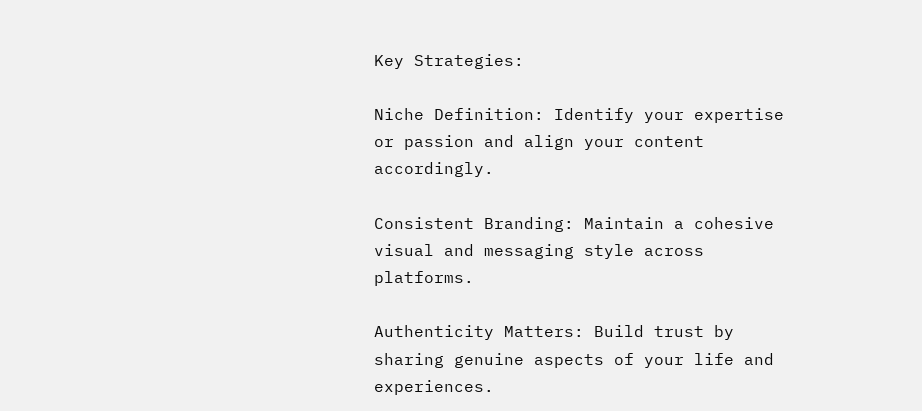Key Strategies:

Niche Definition: Identify your expertise or passion and align your content accordingly.

Consistent Branding: Maintain a cohesive visual and messaging style across platforms.

Authenticity Matters: Build trust by sharing genuine aspects of your life and experiences.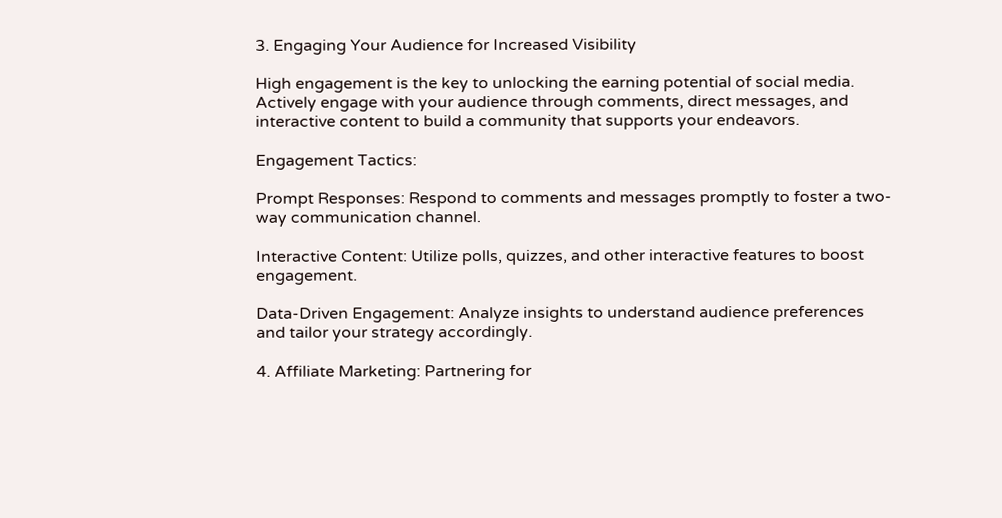3. Engaging Your Audience for Increased Visibility

High engagement is the key to unlocking the earning potential of social media. Actively engage with your audience through comments, direct messages, and interactive content to build a community that supports your endeavors.

Engagement Tactics:

Prompt Responses: Respond to comments and messages promptly to foster a two-way communication channel.

Interactive Content: Utilize polls, quizzes, and other interactive features to boost engagement.

Data-Driven Engagement: Analyze insights to understand audience preferences and tailor your strategy accordingly.

4. Affiliate Marketing: Partnering for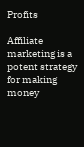Profits

Affiliate marketing is a potent strategy for making money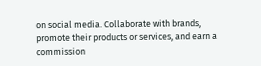on social media. Collaborate with brands, promote their products or services, and earn a commission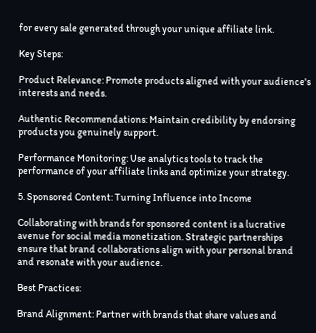for every sale generated through your unique affiliate link.

Key Steps:

Product Relevance: Promote products aligned with your audience's interests and needs.

Authentic Recommendations: Maintain credibility by endorsing products you genuinely support.

Performance Monitoring: Use analytics tools to track the performance of your affiliate links and optimize your strategy.

5. Sponsored Content: Turning Influence into Income

Collaborating with brands for sponsored content is a lucrative avenue for social media monetization. Strategic partnerships ensure that brand collaborations align with your personal brand and resonate with your audience.

Best Practices:

Brand Alignment: Partner with brands that share values and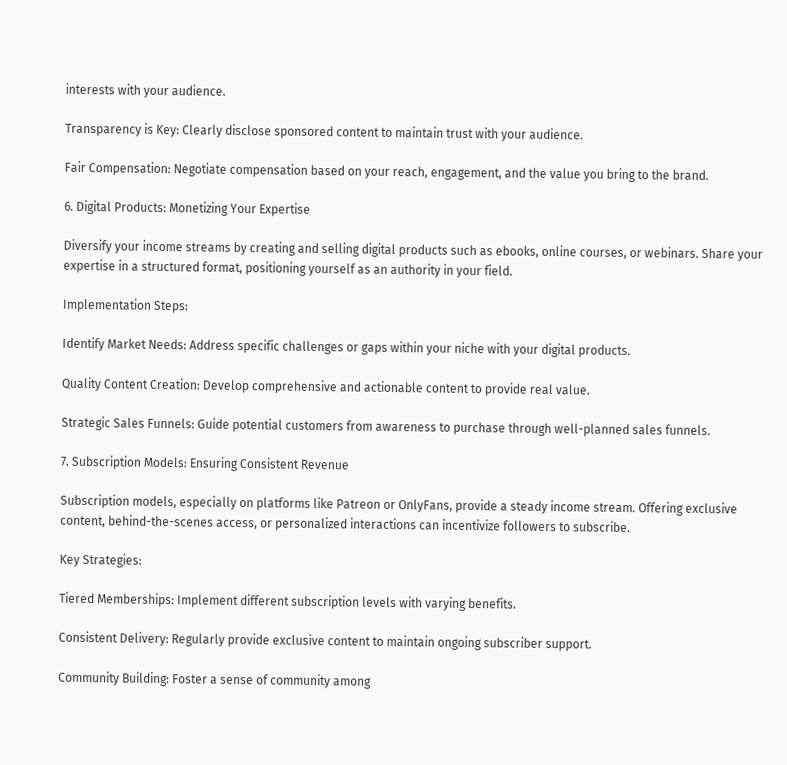interests with your audience.

Transparency is Key: Clearly disclose sponsored content to maintain trust with your audience.

Fair Compensation: Negotiate compensation based on your reach, engagement, and the value you bring to the brand.

6. Digital Products: Monetizing Your Expertise

Diversify your income streams by creating and selling digital products such as ebooks, online courses, or webinars. Share your expertise in a structured format, positioning yourself as an authority in your field.

Implementation Steps:

Identify Market Needs: Address specific challenges or gaps within your niche with your digital products.

Quality Content Creation: Develop comprehensive and actionable content to provide real value.

Strategic Sales Funnels: Guide potential customers from awareness to purchase through well-planned sales funnels.

7. Subscription Models: Ensuring Consistent Revenue

Subscription models, especially on platforms like Patreon or OnlyFans, provide a steady income stream. Offering exclusive content, behind-the-scenes access, or personalized interactions can incentivize followers to subscribe.

Key Strategies:

Tiered Memberships: Implement different subscription levels with varying benefits.

Consistent Delivery: Regularly provide exclusive content to maintain ongoing subscriber support.

Community Building: Foster a sense of community among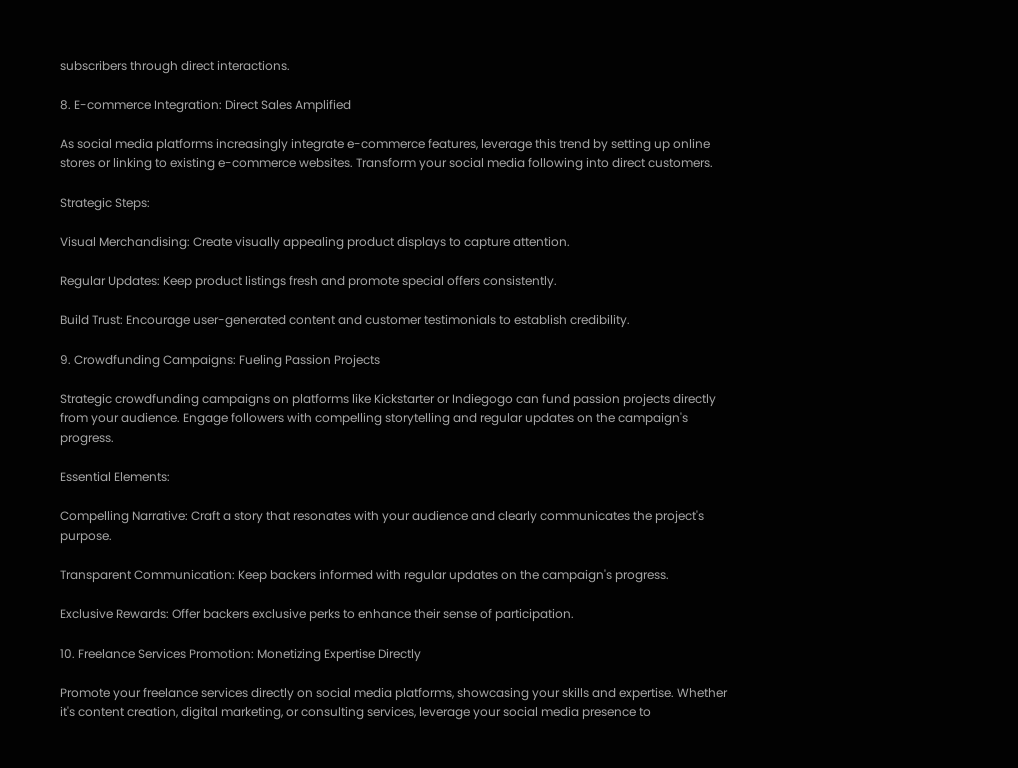subscribers through direct interactions.

8. E-commerce Integration: Direct Sales Amplified

As social media platforms increasingly integrate e-commerce features, leverage this trend by setting up online stores or linking to existing e-commerce websites. Transform your social media following into direct customers.

Strategic Steps:

Visual Merchandising: Create visually appealing product displays to capture attention.

Regular Updates: Keep product listings fresh and promote special offers consistently.

Build Trust: Encourage user-generated content and customer testimonials to establish credibility.

9. Crowdfunding Campaigns: Fueling Passion Projects

Strategic crowdfunding campaigns on platforms like Kickstarter or Indiegogo can fund passion projects directly from your audience. Engage followers with compelling storytelling and regular updates on the campaign's progress.

Essential Elements:

Compelling Narrative: Craft a story that resonates with your audience and clearly communicates the project's purpose.

Transparent Communication: Keep backers informed with regular updates on the campaign's progress.

Exclusive Rewards: Offer backers exclusive perks to enhance their sense of participation.

10. Freelance Services Promotion: Monetizing Expertise Directly

Promote your freelance services directly on social media platforms, showcasing your skills and expertise. Whether it's content creation, digital marketing, or consulting services, leverage your social media presence to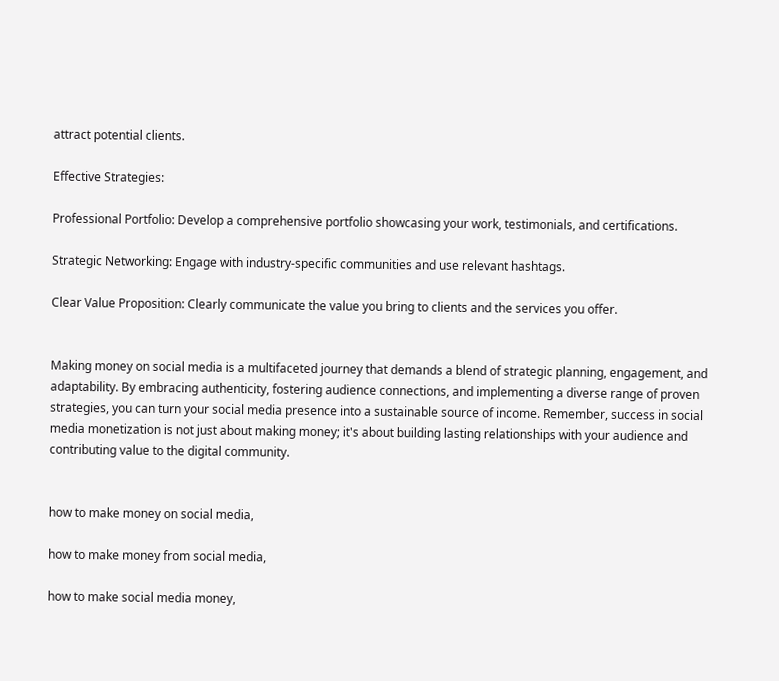attract potential clients.

Effective Strategies:

Professional Portfolio: Develop a comprehensive portfolio showcasing your work, testimonials, and certifications.

Strategic Networking: Engage with industry-specific communities and use relevant hashtags.

Clear Value Proposition: Clearly communicate the value you bring to clients and the services you offer.


Making money on social media is a multifaceted journey that demands a blend of strategic planning, engagement, and adaptability. By embracing authenticity, fostering audience connections, and implementing a diverse range of proven strategies, you can turn your social media presence into a sustainable source of income. Remember, success in social media monetization is not just about making money; it's about building lasting relationships with your audience and contributing value to the digital community.


how to make money on social media,

how to make money from social media,

how to make social media money,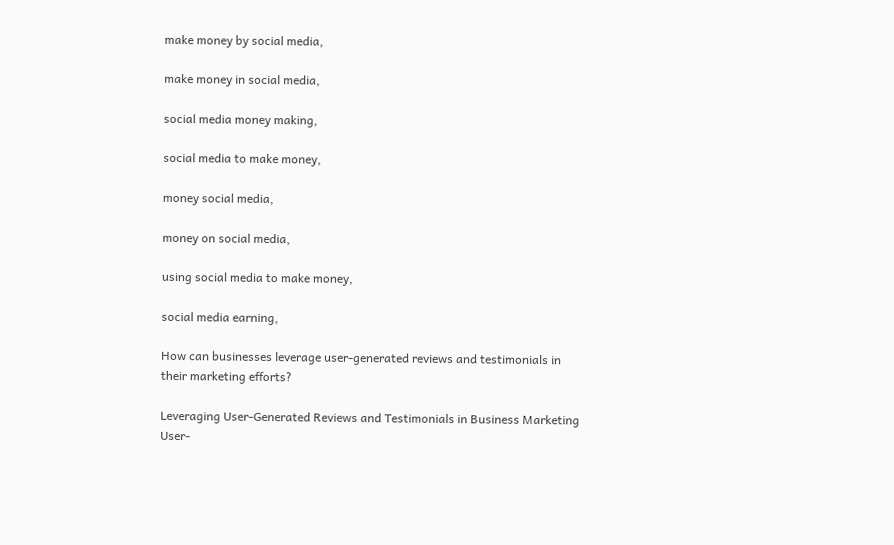make money by social media,

make money in social media,

social media money making,

social media to make money,

money social media,

money on social media,

using social media to make money,

social media earning,

How can businesses leverage user-generated reviews and testimonials in their marketing efforts?

Leveraging User-Generated Reviews and Testimonials in Business Marketing User-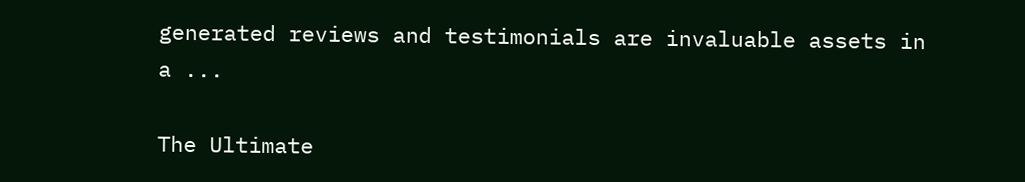generated reviews and testimonials are invaluable assets in a ...

The Ultimate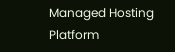Managed Hosting Platform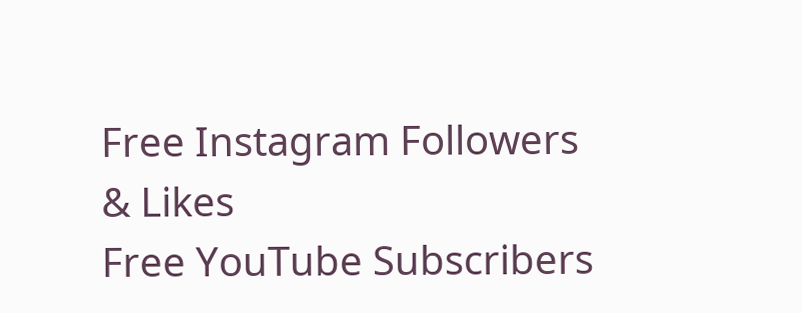Free Instagram Followers & Likes
Free YouTube Subscribers